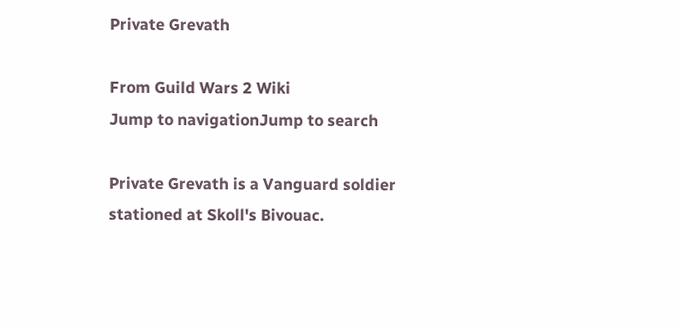Private Grevath

From Guild Wars 2 Wiki
Jump to navigationJump to search

Private Grevath is a Vanguard soldier stationed at Skoll's Bivouac.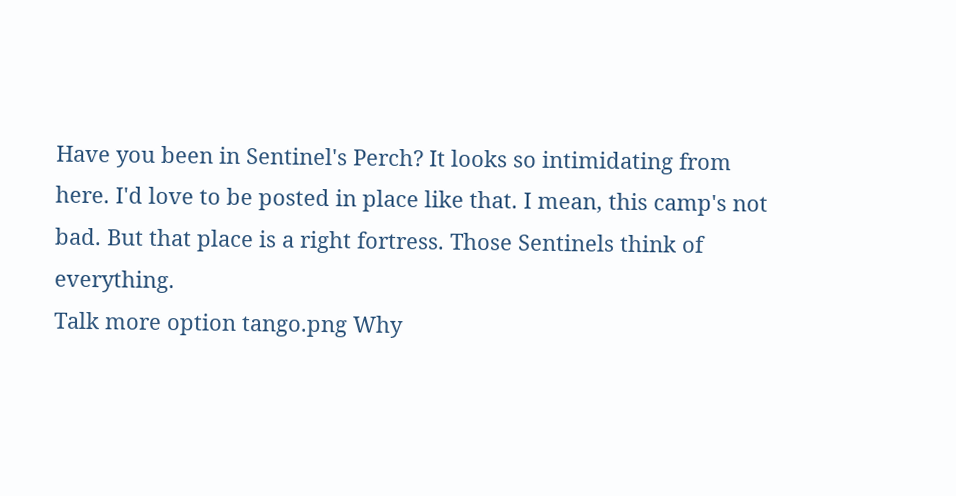Have you been in Sentinel's Perch? It looks so intimidating from here. I'd love to be posted in place like that. I mean, this camp's not bad. But that place is a right fortress. Those Sentinels think of everything.
Talk more option tango.png Why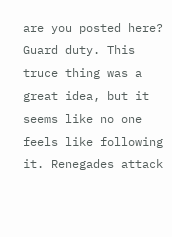are you posted here?
Guard duty. This truce thing was a great idea, but it seems like no one feels like following it. Renegades attack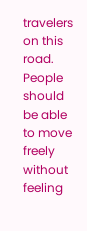travelers on this road. People should be able to move freely without feeling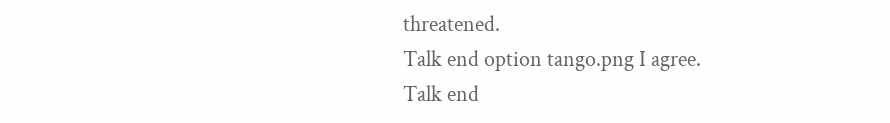threatened.
Talk end option tango.png I agree.
Talk end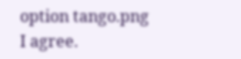option tango.png I agree.